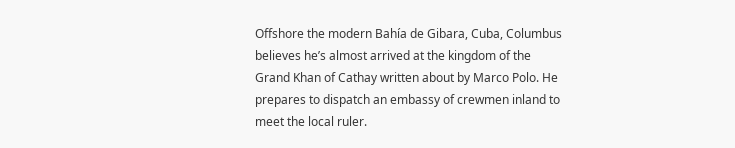Offshore the modern Bahía de Gibara, Cuba, Columbus believes he’s almost arrived at the kingdom of the Grand Khan of Cathay written about by Marco Polo. He prepares to dispatch an embassy of crewmen inland to meet the local ruler.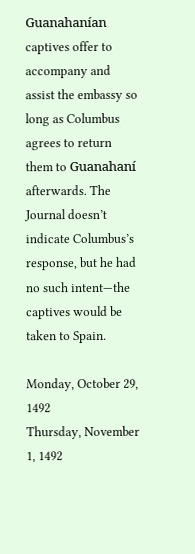Guanahanían captives offer to accompany and assist the embassy so long as Columbus agrees to return them to Guanahaní afterwards. The Journal doesn’t indicate Columbus’s response, but he had no such intent—the captives would be taken to Spain.

Monday, October 29, 1492
Thursday, November 1, 1492